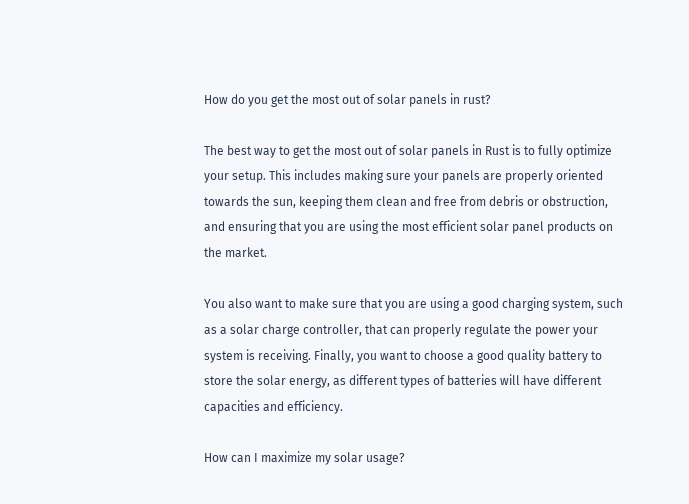How do you get the most out of solar panels in rust?

The best way to get the most out of solar panels in Rust is to fully optimize your setup. This includes making sure your panels are properly oriented towards the sun, keeping them clean and free from debris or obstruction, and ensuring that you are using the most efficient solar panel products on the market.

You also want to make sure that you are using a good charging system, such as a solar charge controller, that can properly regulate the power your system is receiving. Finally, you want to choose a good quality battery to store the solar energy, as different types of batteries will have different capacities and efficiency.

How can I maximize my solar usage?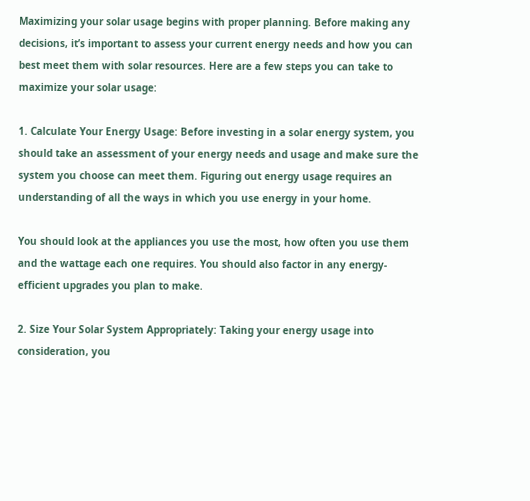Maximizing your solar usage begins with proper planning. Before making any decisions, it’s important to assess your current energy needs and how you can best meet them with solar resources. Here are a few steps you can take to maximize your solar usage:

1. Calculate Your Energy Usage: Before investing in a solar energy system, you should take an assessment of your energy needs and usage and make sure the system you choose can meet them. Figuring out energy usage requires an understanding of all the ways in which you use energy in your home.

You should look at the appliances you use the most, how often you use them and the wattage each one requires. You should also factor in any energy-efficient upgrades you plan to make.

2. Size Your Solar System Appropriately: Taking your energy usage into consideration, you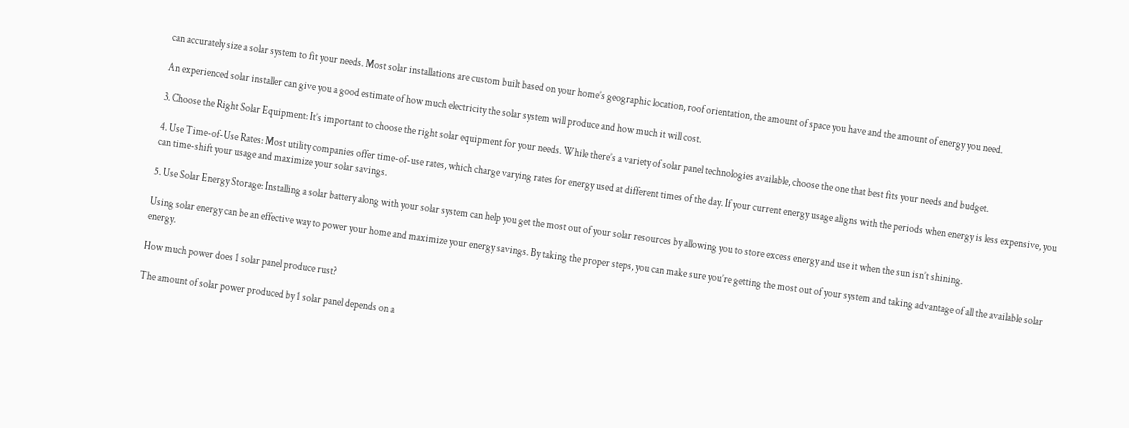can accurately size a solar system to fit your needs. Most solar installations are custom built based on your home’s geographic location, roof orientation, the amount of space you have and the amount of energy you need.

An experienced solar installer can give you a good estimate of how much electricity the solar system will produce and how much it will cost.

3. Choose the Right Solar Equipment: It’s important to choose the right solar equipment for your needs. While there’s a variety of solar panel technologies available, choose the one that best fits your needs and budget.

4. Use Time-of-Use Rates: Most utility companies offer time-of-use rates, which charge varying rates for energy used at different times of the day. If your current energy usage aligns with the periods when energy is less expensive, you can time-shift your usage and maximize your solar savings.

5. Use Solar Energy Storage: Installing a solar battery along with your solar system can help you get the most out of your solar resources by allowing you to store excess energy and use it when the sun isn’t shining.

Using solar energy can be an effective way to power your home and maximize your energy savings. By taking the proper steps, you can make sure you’re getting the most out of your system and taking advantage of all the available solar energy.

How much power does 1 solar panel produce rust?

The amount of solar power produced by 1 solar panel depends on a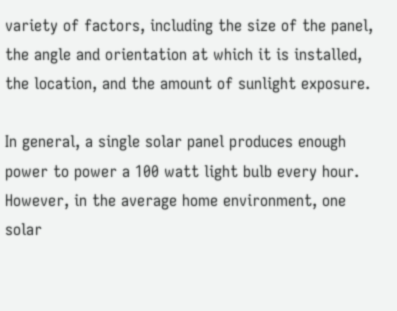variety of factors, including the size of the panel, the angle and orientation at which it is installed, the location, and the amount of sunlight exposure.

In general, a single solar panel produces enough power to power a 100 watt light bulb every hour. However, in the average home environment, one solar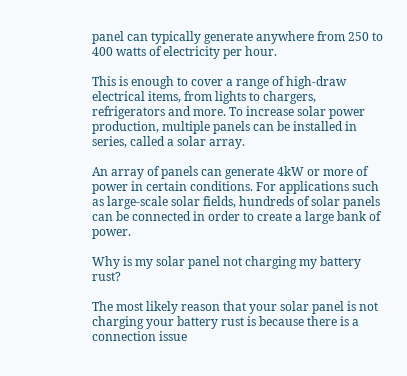panel can typically generate anywhere from 250 to 400 watts of electricity per hour.

This is enough to cover a range of high-draw electrical items, from lights to chargers, refrigerators and more. To increase solar power production, multiple panels can be installed in series, called a solar array.

An array of panels can generate 4kW or more of power in certain conditions. For applications such as large-scale solar fields, hundreds of solar panels can be connected in order to create a large bank of power.

Why is my solar panel not charging my battery rust?

The most likely reason that your solar panel is not charging your battery rust is because there is a connection issue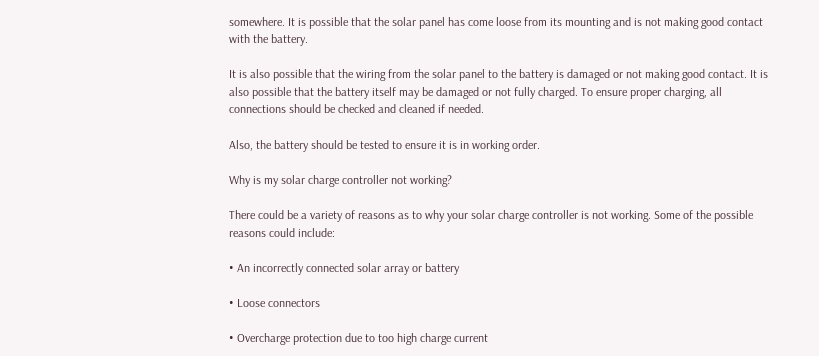somewhere. It is possible that the solar panel has come loose from its mounting and is not making good contact with the battery.

It is also possible that the wiring from the solar panel to the battery is damaged or not making good contact. It is also possible that the battery itself may be damaged or not fully charged. To ensure proper charging, all connections should be checked and cleaned if needed.

Also, the battery should be tested to ensure it is in working order.

Why is my solar charge controller not working?

There could be a variety of reasons as to why your solar charge controller is not working. Some of the possible reasons could include:

• An incorrectly connected solar array or battery

• Loose connectors

• Overcharge protection due to too high charge current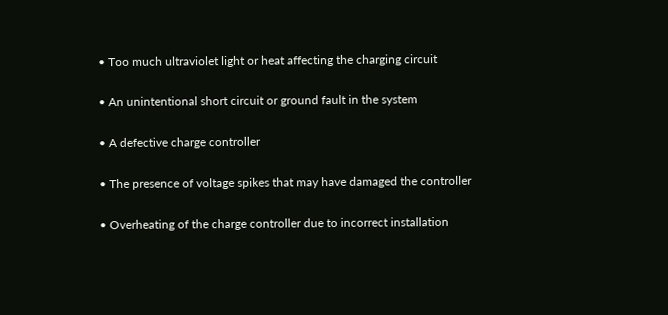• Too much ultraviolet light or heat affecting the charging circuit

• An unintentional short circuit or ground fault in the system

• A defective charge controller

• The presence of voltage spikes that may have damaged the controller

• Overheating of the charge controller due to incorrect installation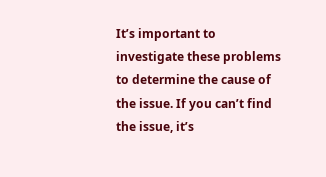It’s important to investigate these problems to determine the cause of the issue. If you can’t find the issue, it’s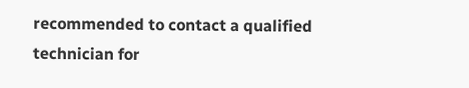recommended to contact a qualified technician for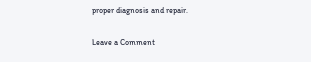proper diagnosis and repair.

Leave a Comment